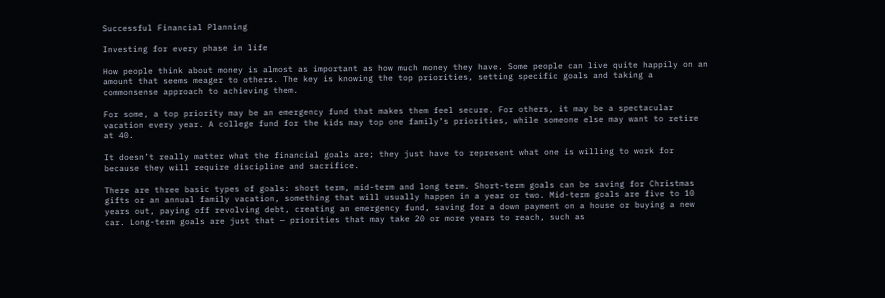Successful Financial Planning

Investing for every phase in life

How people think about money is almost as important as how much money they have. Some people can live quite happily on an amount that seems meager to others. The key is knowing the top priorities, setting specific goals and taking a commonsense approach to achieving them.

For some, a top priority may be an emergency fund that makes them feel secure. For others, it may be a spectacular vacation every year. A college fund for the kids may top one family’s priorities, while someone else may want to retire at 40.

It doesn’t really matter what the financial goals are; they just have to represent what one is willing to work for because they will require discipline and sacrifice.

There are three basic types of goals: short term, mid-term and long term. Short-term goals can be saving for Christmas gifts or an annual family vacation, something that will usually happen in a year or two. Mid-term goals are five to 10 years out, paying off revolving debt, creating an emergency fund, saving for a down payment on a house or buying a new car. Long-term goals are just that — priorities that may take 20 or more years to reach, such as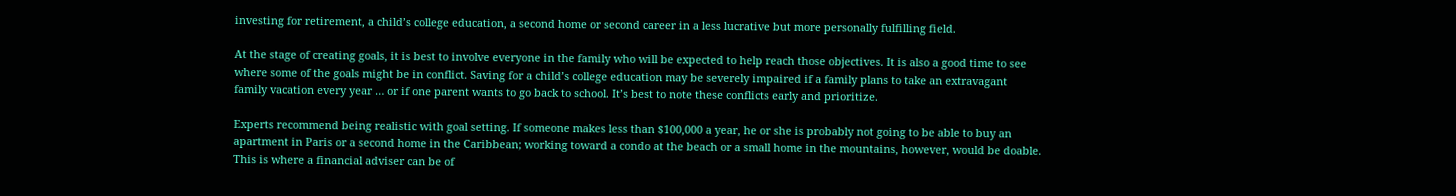investing for retirement, a child’s college education, a second home or second career in a less lucrative but more personally fulfilling field.

At the stage of creating goals, it is best to involve everyone in the family who will be expected to help reach those objectives. It is also a good time to see where some of the goals might be in conflict. Saving for a child’s college education may be severely impaired if a family plans to take an extravagant family vacation every year … or if one parent wants to go back to school. It’s best to note these conflicts early and prioritize.

Experts recommend being realistic with goal setting. If someone makes less than $100,000 a year, he or she is probably not going to be able to buy an apartment in Paris or a second home in the Caribbean; working toward a condo at the beach or a small home in the mountains, however, would be doable. This is where a financial adviser can be of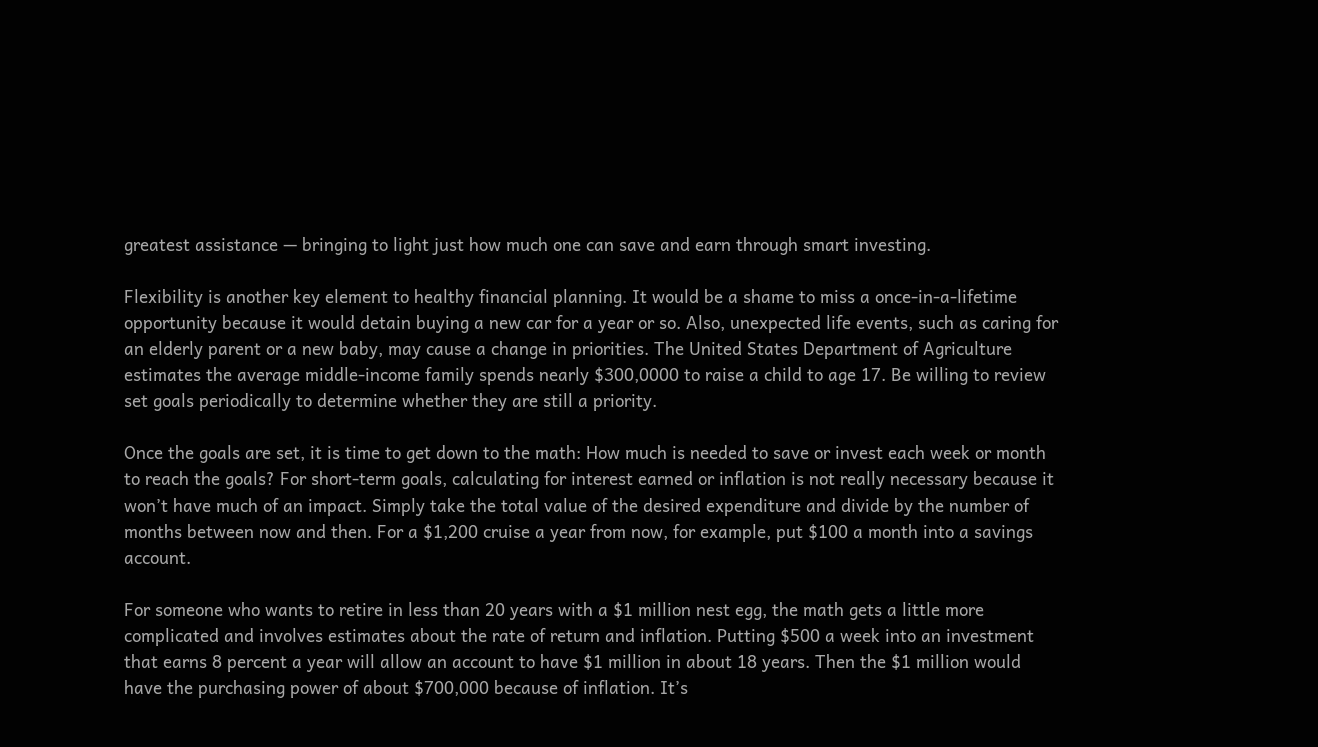greatest assistance — bringing to light just how much one can save and earn through smart investing.

Flexibility is another key element to healthy financial planning. It would be a shame to miss a once-in-a-lifetime opportunity because it would detain buying a new car for a year or so. Also, unexpected life events, such as caring for an elderly parent or a new baby, may cause a change in priorities. The United States Department of Agriculture estimates the average middle-income family spends nearly $300,0000 to raise a child to age 17. Be willing to review set goals periodically to determine whether they are still a priority.

Once the goals are set, it is time to get down to the math: How much is needed to save or invest each week or month to reach the goals? For short-term goals, calculating for interest earned or inflation is not really necessary because it won’t have much of an impact. Simply take the total value of the desired expenditure and divide by the number of months between now and then. For a $1,200 cruise a year from now, for example, put $100 a month into a savings account.

For someone who wants to retire in less than 20 years with a $1 million nest egg, the math gets a little more complicated and involves estimates about the rate of return and inflation. Putting $500 a week into an investment that earns 8 percent a year will allow an account to have $1 million in about 18 years. Then the $1 million would have the purchasing power of about $700,000 because of inflation. It’s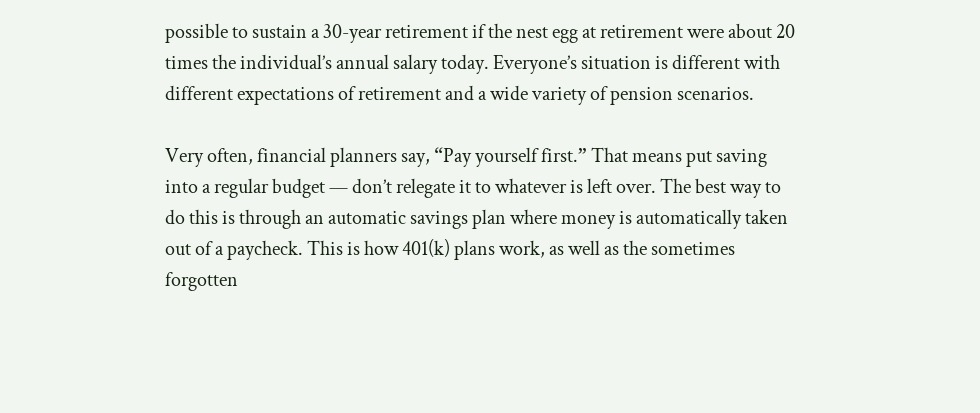possible to sustain a 30-year retirement if the nest egg at retirement were about 20 times the individual’s annual salary today. Everyone’s situation is different with different expectations of retirement and a wide variety of pension scenarios.

Very often, financial planners say, “Pay yourself first.” That means put saving into a regular budget — don’t relegate it to whatever is left over. The best way to do this is through an automatic savings plan where money is automatically taken out of a paycheck. This is how 401(k) plans work, as well as the sometimes forgotten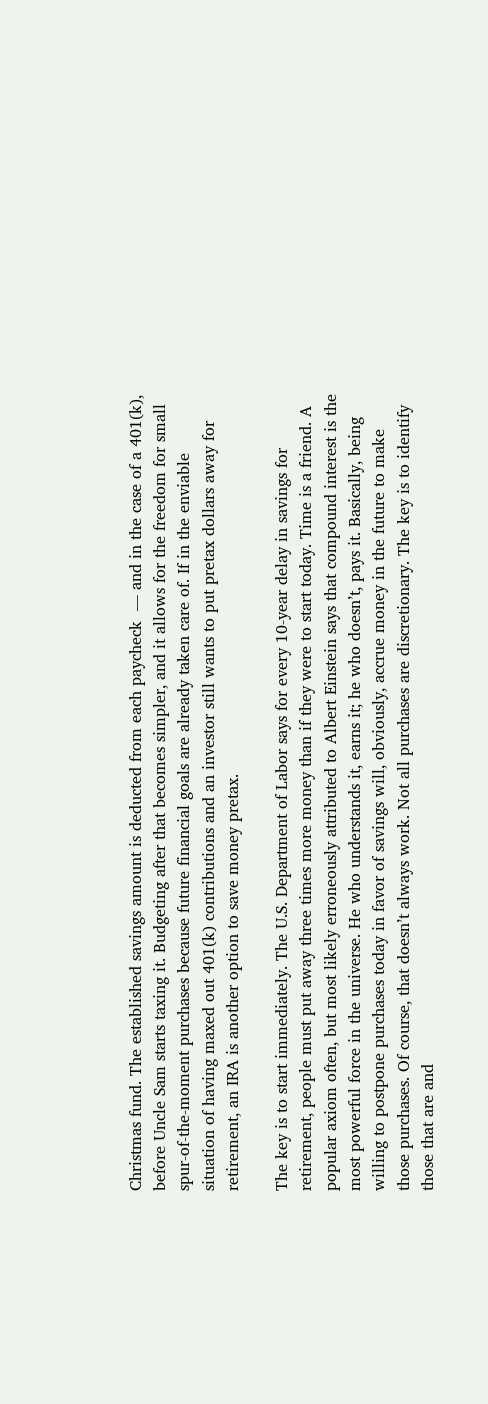Christmas fund. The established savings amount is deducted from each paycheck  — and in the case of a 401(k), before Uncle Sam starts taxing it. Budgeting after that becomes simpler, and it allows for the freedom for small spur-of-the-moment purchases because future financial goals are already taken care of. If in the enviable situation of having maxed out 401(k) contributions and an investor still wants to put pretax dollars away for retirement, an IRA is another option to save money pretax.

The key is to start immediately. The U.S. Department of Labor says for every 10-year delay in savings for retirement, people must put away three times more money than if they were to start today. Time is a friend. A popular axiom often, but most likely erroneously attributed to Albert Einstein says that compound interest is the most powerful force in the universe. He who understands it, earns it; he who doesn’t, pays it. Basically, being willing to postpone purchases today in favor of savings will, obviously, accrue money in the future to make those purchases. Of course, that doesn’t always work. Not all purchases are discretionary. The key is to identify those that are and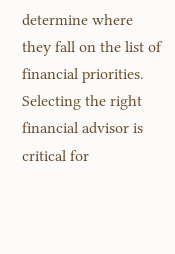determine where they fall on the list of financial priorities. Selecting the right financial advisor is critical for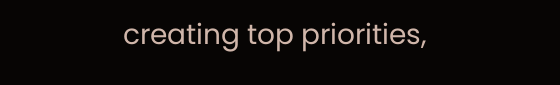creating top priorities,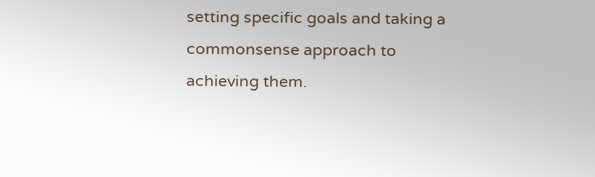setting specific goals and taking a commonsense approach to achieving them.